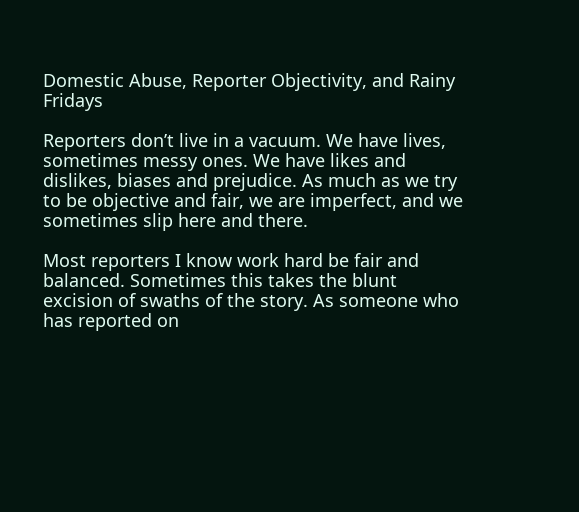Domestic Abuse, Reporter Objectivity, and Rainy Fridays

Reporters don’t live in a vacuum. We have lives, sometimes messy ones. We have likes and dislikes, biases and prejudice. As much as we try to be objective and fair, we are imperfect, and we sometimes slip here and there.

Most reporters I know work hard be fair and balanced. Sometimes this takes the blunt excision of swaths of the story. As someone who has reported on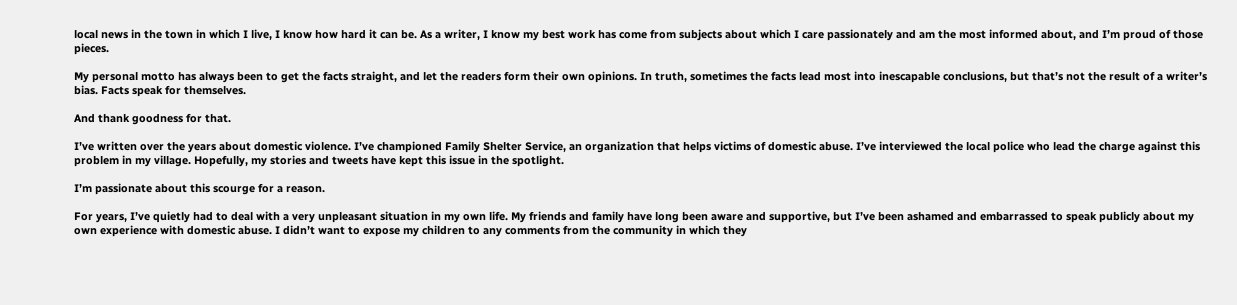local news in the town in which I live, I know how hard it can be. As a writer, I know my best work has come from subjects about which I care passionately and am the most informed about, and I’m proud of those pieces.

My personal motto has always been to get the facts straight, and let the readers form their own opinions. In truth, sometimes the facts lead most into inescapable conclusions, but that’s not the result of a writer’s bias. Facts speak for themselves.

And thank goodness for that.

I’ve written over the years about domestic violence. I’ve championed Family Shelter Service, an organization that helps victims of domestic abuse. I’ve interviewed the local police who lead the charge against this problem in my village. Hopefully, my stories and tweets have kept this issue in the spotlight.

I’m passionate about this scourge for a reason.

For years, I’ve quietly had to deal with a very unpleasant situation in my own life. My friends and family have long been aware and supportive, but I’ve been ashamed and embarrassed to speak publicly about my own experience with domestic abuse. I didn’t want to expose my children to any comments from the community in which they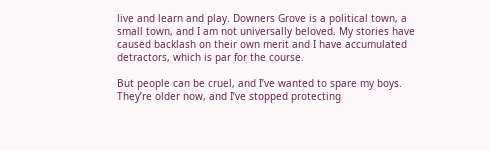live and learn and play. Downers Grove is a political town, a small town, and I am not universally beloved. My stories have caused backlash on their own merit and I have accumulated detractors, which is par for the course.

But people can be cruel, and I’ve wanted to spare my boys. They’re older now, and I’ve stopped protecting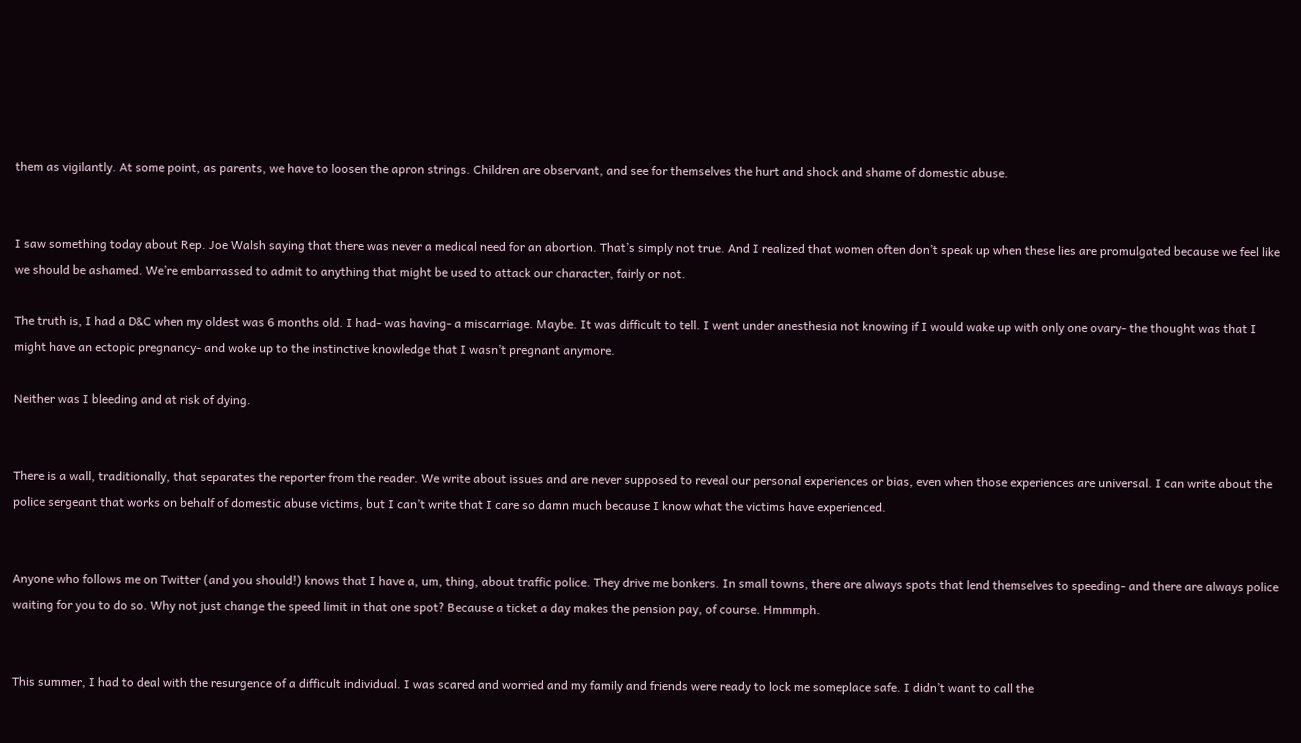them as vigilantly. At some point, as parents, we have to loosen the apron strings. Children are observant, and see for themselves the hurt and shock and shame of domestic abuse.


I saw something today about Rep. Joe Walsh saying that there was never a medical need for an abortion. That’s simply not true. And I realized that women often don’t speak up when these lies are promulgated because we feel like we should be ashamed. We’re embarrassed to admit to anything that might be used to attack our character, fairly or not.

The truth is, I had a D&C when my oldest was 6 months old. I had- was having- a miscarriage. Maybe. It was difficult to tell. I went under anesthesia not knowing if I would wake up with only one ovary- the thought was that I might have an ectopic pregnancy- and woke up to the instinctive knowledge that I wasn’t pregnant anymore.

Neither was I bleeding and at risk of dying.


There is a wall, traditionally, that separates the reporter from the reader. We write about issues and are never supposed to reveal our personal experiences or bias, even when those experiences are universal. I can write about the police sergeant that works on behalf of domestic abuse victims, but I can’t write that I care so damn much because I know what the victims have experienced.


Anyone who follows me on Twitter (and you should!) knows that I have a, um, thing, about traffic police. They drive me bonkers. In small towns, there are always spots that lend themselves to speeding- and there are always police waiting for you to do so. Why not just change the speed limit in that one spot? Because a ticket a day makes the pension pay, of course. Hmmmph.


This summer, I had to deal with the resurgence of a difficult individual. I was scared and worried and my family and friends were ready to lock me someplace safe. I didn’t want to call the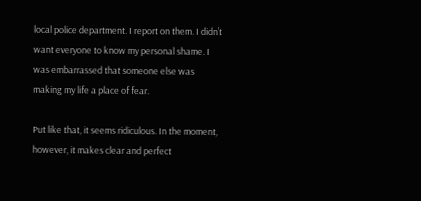local police department. I report on them. I didn’t want everyone to know my personal shame. I was embarrassed that someone else was making my life a place of fear.

Put like that, it seems ridiculous. In the moment, however, it makes clear and perfect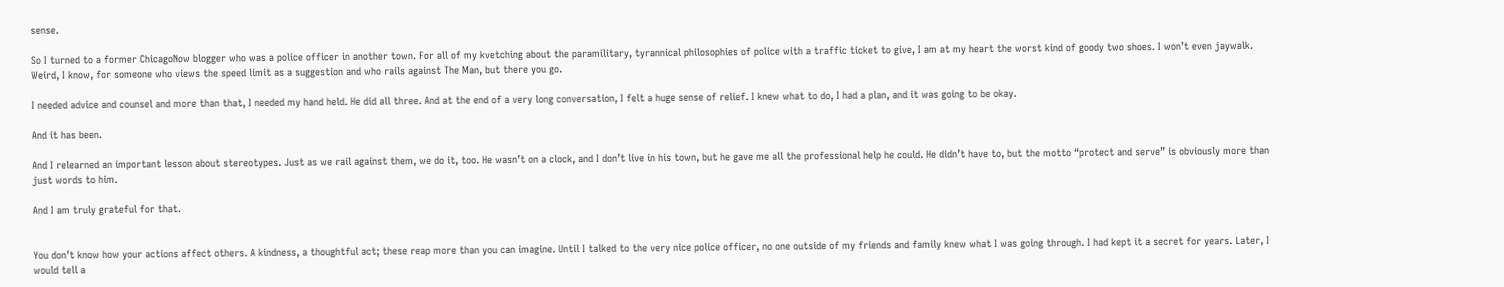sense.

So I turned to a former ChicagoNow blogger who was a police officer in another town. For all of my kvetching about the paramilitary, tyrannical philosophies of police with a traffic ticket to give, I am at my heart the worst kind of goody two shoes. I won’t even jaywalk. Weird, I know, for someone who views the speed limit as a suggestion and who rails against The Man, but there you go.

I needed advice and counsel and more than that, I needed my hand held. He did all three. And at the end of a very long conversation, I felt a huge sense of relief. I knew what to do, I had a plan, and it was going to be okay.

And it has been.

And I relearned an important lesson about stereotypes. Just as we rail against them, we do it, too. He wasn’t on a clock, and I don’t live in his town, but he gave me all the professional help he could. He didn’t have to, but the motto “protect and serve” is obviously more than just words to him.

And I am truly grateful for that.


You don’t know how your actions affect others. A kindness, a thoughtful act; these reap more than you can imagine. Until I talked to the very nice police officer, no one outside of my friends and family knew what I was going through. I had kept it a secret for years. Later, I would tell a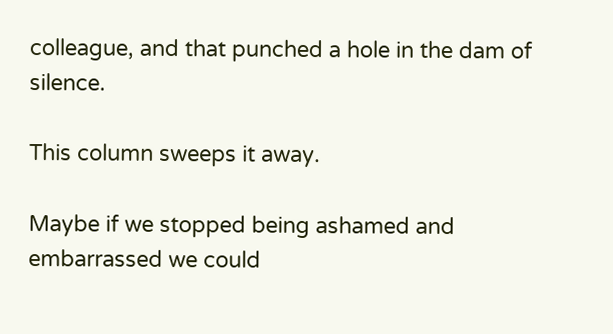colleague, and that punched a hole in the dam of silence.

This column sweeps it away.

Maybe if we stopped being ashamed and embarrassed we could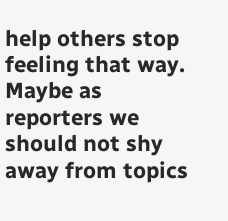help others stop feeling that way. Maybe as reporters we should not shy away from topics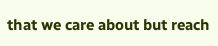that we care about but reach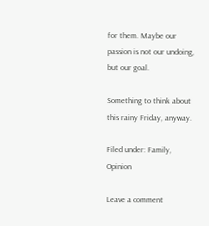for them. Maybe our passion is not our undoing, but our goal.

Something to think about this rainy Friday, anyway.

Filed under: Family, Opinion

Leave a comment